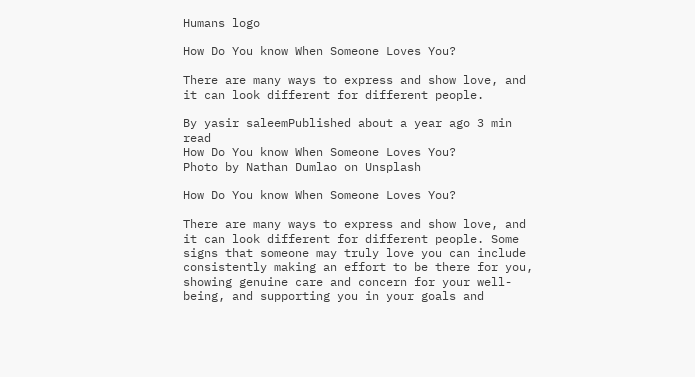Humans logo

How Do You know When Someone Loves You?

There are many ways to express and show love, and it can look different for different people.

By yasir saleemPublished about a year ago 3 min read
How Do You know When Someone Loves You?
Photo by Nathan Dumlao on Unsplash

How Do You know When Someone Loves You?

There are many ways to express and show love, and it can look different for different people. Some signs that someone may truly love you can include consistently making an effort to be there for you, showing genuine care and concern for your well-being, and supporting you in your goals and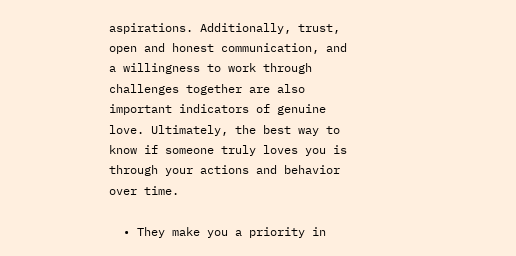aspirations. Additionally, trust, open and honest communication, and a willingness to work through challenges together are also important indicators of genuine love. Ultimately, the best way to know if someone truly loves you is through your actions and behavior over time.

  • They make you a priority in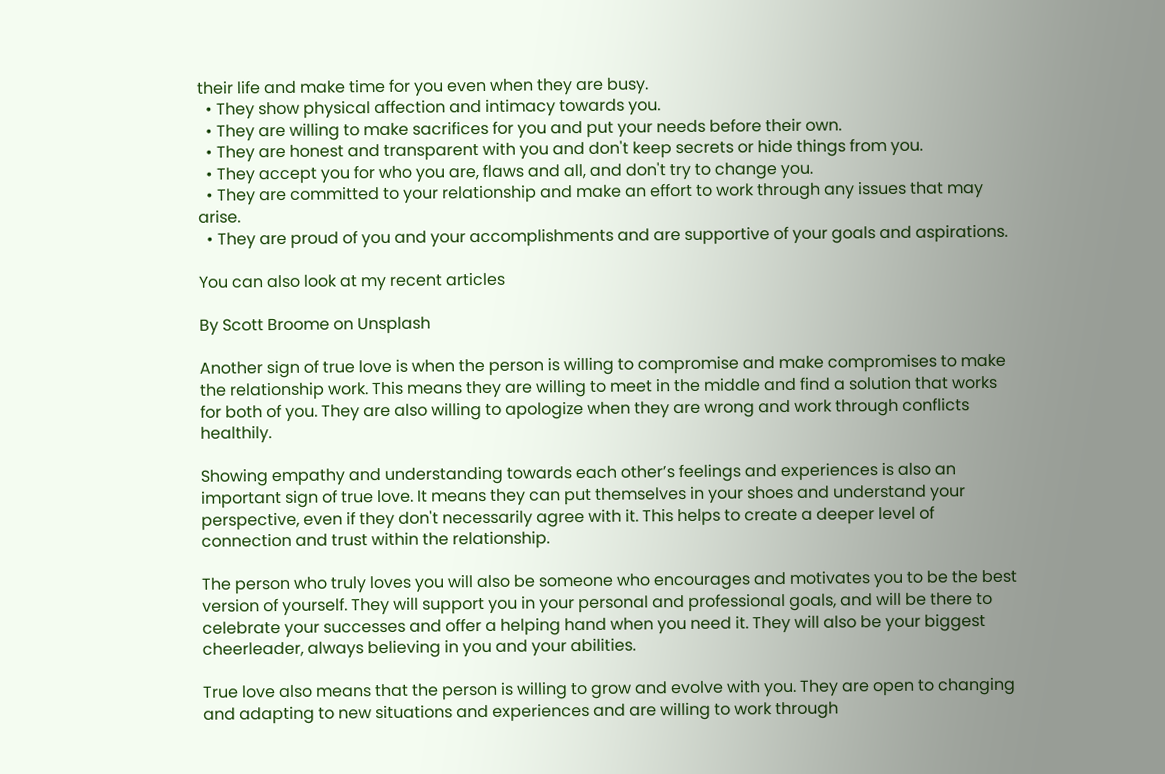their life and make time for you even when they are busy.
  • They show physical affection and intimacy towards you.
  • They are willing to make sacrifices for you and put your needs before their own.
  • They are honest and transparent with you and don't keep secrets or hide things from you.
  • They accept you for who you are, flaws and all, and don't try to change you.
  • They are committed to your relationship and make an effort to work through any issues that may arise.
  • They are proud of you and your accomplishments and are supportive of your goals and aspirations.

You can also look at my recent articles

By Scott Broome on Unsplash

Another sign of true love is when the person is willing to compromise and make compromises to make the relationship work. This means they are willing to meet in the middle and find a solution that works for both of you. They are also willing to apologize when they are wrong and work through conflicts healthily.

Showing empathy and understanding towards each other’s feelings and experiences is also an important sign of true love. It means they can put themselves in your shoes and understand your perspective, even if they don't necessarily agree with it. This helps to create a deeper level of connection and trust within the relationship.

The person who truly loves you will also be someone who encourages and motivates you to be the best version of yourself. They will support you in your personal and professional goals, and will be there to celebrate your successes and offer a helping hand when you need it. They will also be your biggest cheerleader, always believing in you and your abilities.

True love also means that the person is willing to grow and evolve with you. They are open to changing and adapting to new situations and experiences and are willing to work through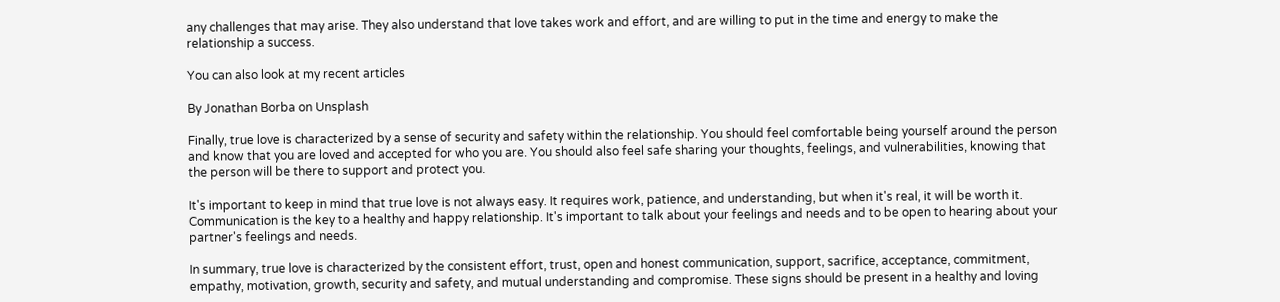any challenges that may arise. They also understand that love takes work and effort, and are willing to put in the time and energy to make the relationship a success.

You can also look at my recent articles

By Jonathan Borba on Unsplash

Finally, true love is characterized by a sense of security and safety within the relationship. You should feel comfortable being yourself around the person and know that you are loved and accepted for who you are. You should also feel safe sharing your thoughts, feelings, and vulnerabilities, knowing that the person will be there to support and protect you.

It's important to keep in mind that true love is not always easy. It requires work, patience, and understanding, but when it's real, it will be worth it. Communication is the key to a healthy and happy relationship. It's important to talk about your feelings and needs and to be open to hearing about your partner's feelings and needs.

In summary, true love is characterized by the consistent effort, trust, open and honest communication, support, sacrifice, acceptance, commitment, empathy, motivation, growth, security and safety, and mutual understanding and compromise. These signs should be present in a healthy and loving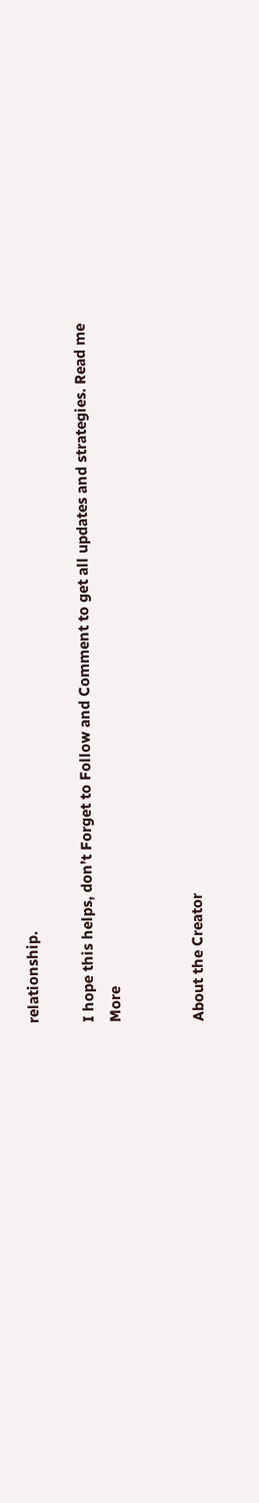relationship.

I hope this helps, don’t Forget to Follow and Comment to get all updates and strategies. Read me More


About the Creator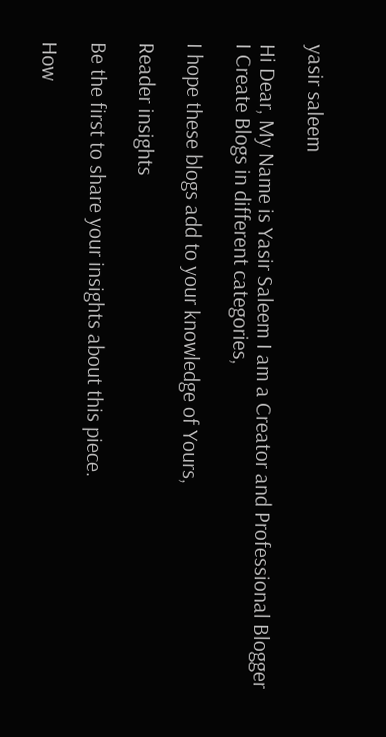yasir saleem

Hi Dear, My Name is Yasir Saleem I am a Creator and Professional Blogger I Create Blogs in different categories,

I hope these blogs add to your knowledge of Yours,

Reader insights

Be the first to share your insights about this piece.

How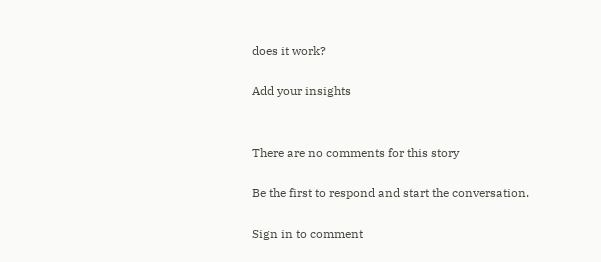does it work?

Add your insights


There are no comments for this story

Be the first to respond and start the conversation.

Sign in to comment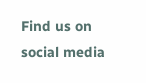Find us on social media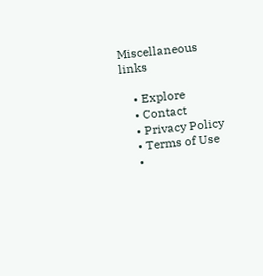Miscellaneous links

    • Explore
    • Contact
    • Privacy Policy
    • Terms of Use
    •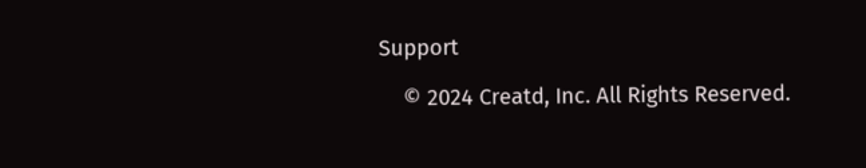Support

    © 2024 Creatd, Inc. All Rights Reserved.